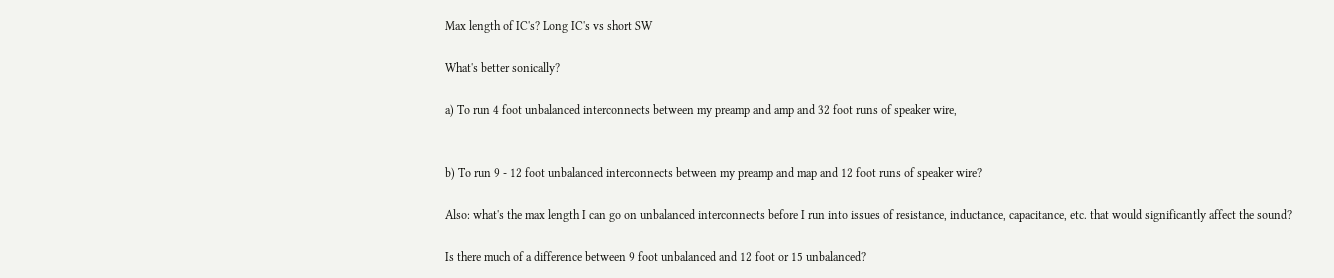Max length of IC's? Long IC's vs short SW

What's better sonically?

a) To run 4 foot unbalanced interconnects between my preamp and amp and 32 foot runs of speaker wire,


b) To run 9 - 12 foot unbalanced interconnects between my preamp and map and 12 foot runs of speaker wire?

Also: what's the max length I can go on unbalanced interconnects before I run into issues of resistance, inductance, capacitance, etc. that would significantly affect the sound?

Is there much of a difference between 9 foot unbalanced and 12 foot or 15 unbalanced?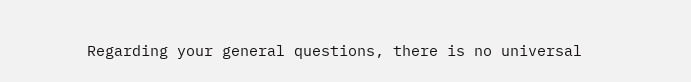Regarding your general questions, there is no universal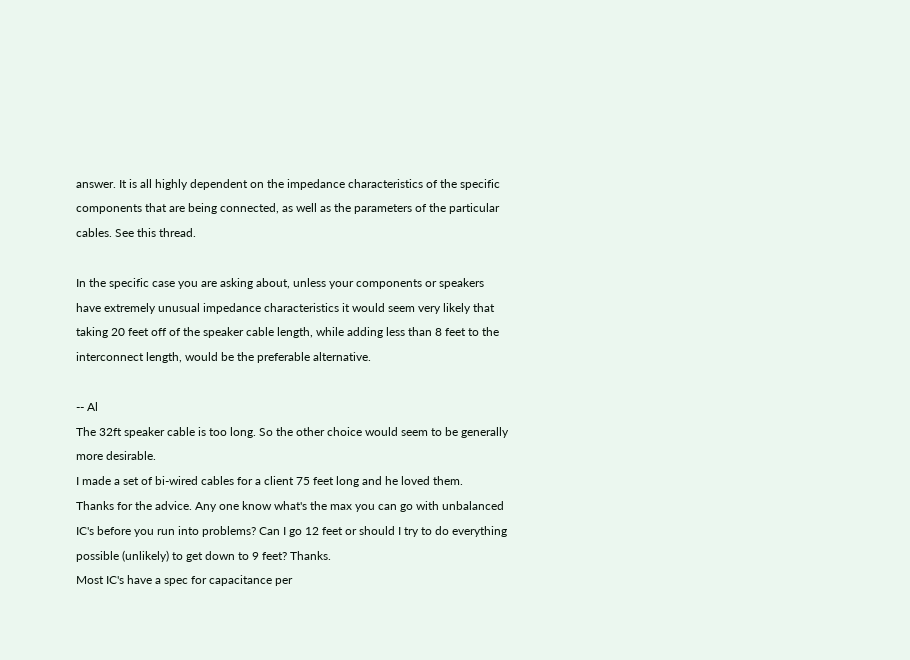answer. It is all highly dependent on the impedance characteristics of the specific components that are being connected, as well as the parameters of the particular cables. See this thread.

In the specific case you are asking about, unless your components or speakers have extremely unusual impedance characteristics it would seem very likely that taking 20 feet off of the speaker cable length, while adding less than 8 feet to the interconnect length, would be the preferable alternative.

-- Al
The 32ft speaker cable is too long. So the other choice would seem to be generally more desirable.
I made a set of bi-wired cables for a client 75 feet long and he loved them.
Thanks for the advice. Any one know what's the max you can go with unbalanced IC's before you run into problems? Can I go 12 feet or should I try to do everything possible (unlikely) to get down to 9 feet? Thanks.
Most IC's have a spec for capacitance per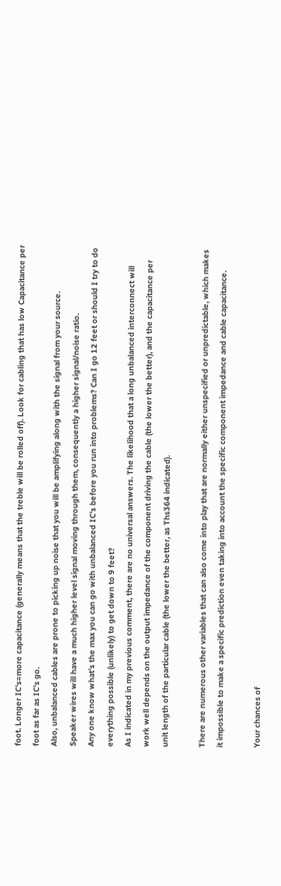foot. Longer IC's=more capacitance (generally means that the treble will be rolled off). Look for cabling that has low Capacitance per foot as far as IC's go.
Also, unbalanced cables are prone to picking up noise that you will be amplifying along with the signal from your source.
Speaker wires will have a much higher level signal moving through them, consequently a higher signal/noise ratio.
Any one know what's the max you can go with unbalanced IC's before you run into problems? Can I go 12 feet or should I try to do everything possible (unlikely) to get down to 9 feet?
As I indicated in my previous comment, there are no universal answers. The likelihood that a long unbalanced interconnect will work well depends on the output impedance of the component driving the cable (the lower the better), and the capacitance per unit length of the particular cable (the lower the better, as Ths364 indicated).

There are numerous other variables that can also come into play that are normally either unspecified or unpredictable, which makes it impossible to make a specific prediction even taking into account the specific component impedance and cable capacitance.

Your chances of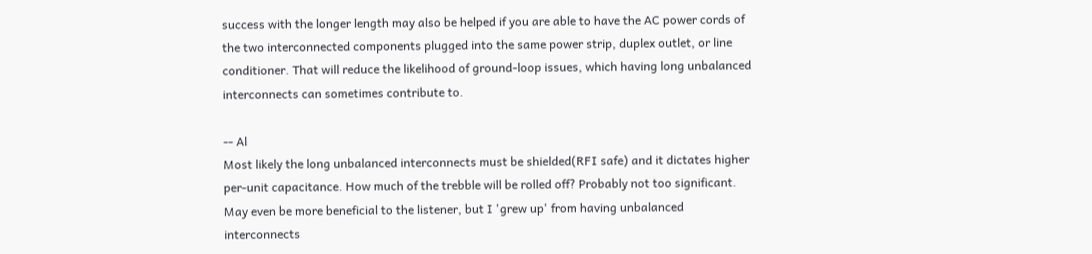success with the longer length may also be helped if you are able to have the AC power cords of the two interconnected components plugged into the same power strip, duplex outlet, or line conditioner. That will reduce the likelihood of ground-loop issues, which having long unbalanced interconnects can sometimes contribute to.

-- Al
Most likely the long unbalanced interconnects must be shielded(RFI safe) and it dictates higher per-unit capacitance. How much of the trebble will be rolled off? Probably not too significant. May even be more beneficial to the listener, but I 'grew up' from having unbalanced interconnects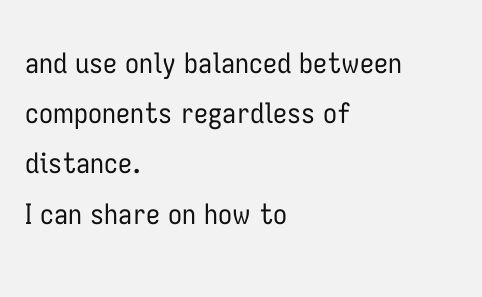and use only balanced between components regardless of distance.
I can share on how to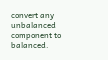convert any unbalanced component to balanced.